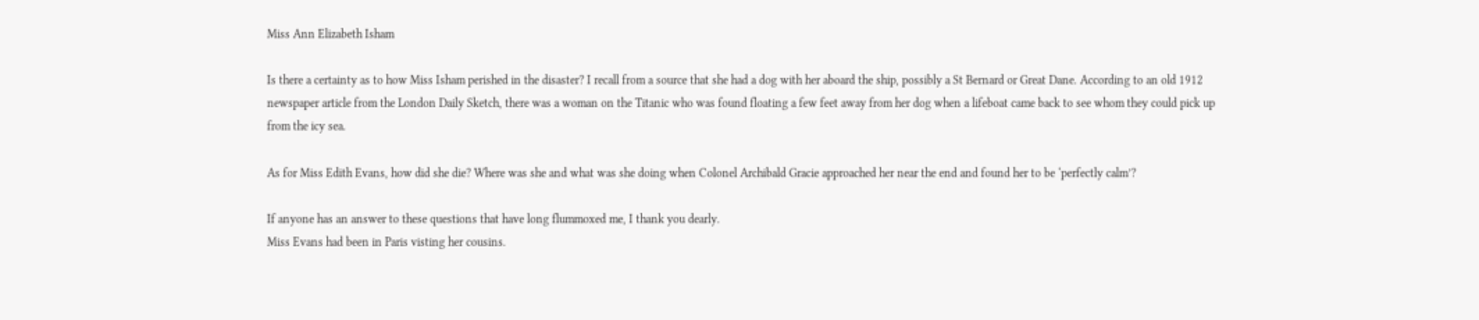Miss Ann Elizabeth Isham

Is there a certainty as to how Miss Isham perished in the disaster? I recall from a source that she had a dog with her aboard the ship, possibly a St Bernard or Great Dane. According to an old 1912 newspaper article from the London Daily Sketch, there was a woman on the Titanic who was found floating a few feet away from her dog when a lifeboat came back to see whom they could pick up from the icy sea.

As for Miss Edith Evans, how did she die? Where was she and what was she doing when Colonel Archibald Gracie approached her near the end and found her to be ‘perfectly calm’?

If anyone has an answer to these questions that have long flummoxed me, I thank you dearly.
Miss Evans had been in Paris visting her cousins.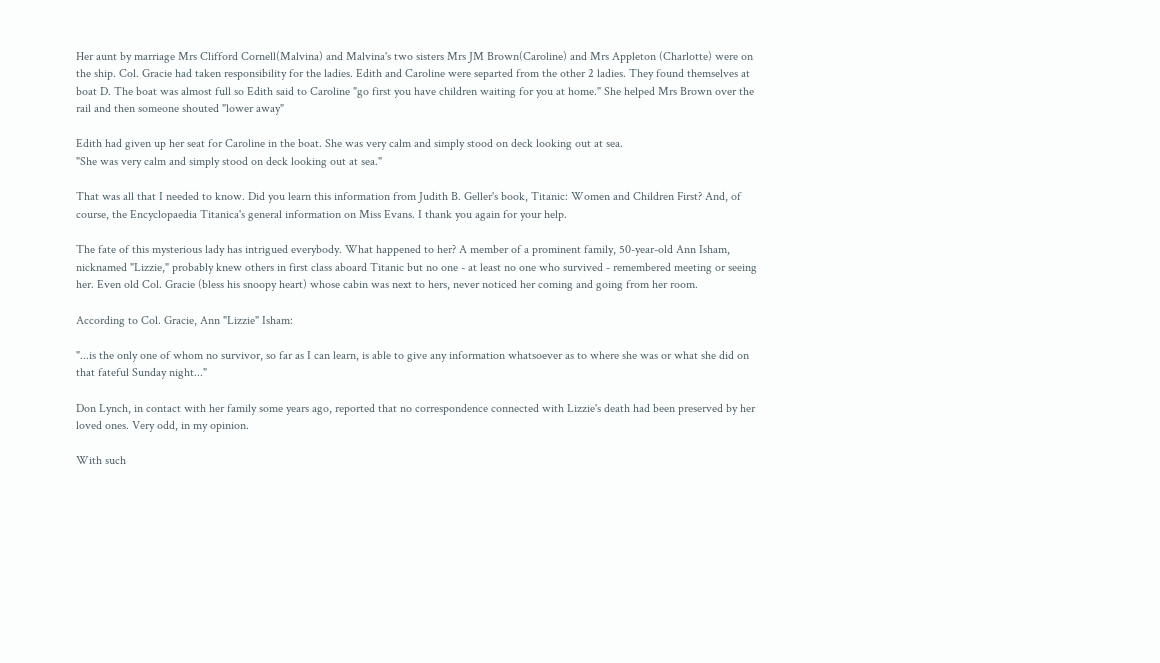Her aunt by marriage Mrs Clifford Cornell(Malvina) and Malvina's two sisters Mrs JM Brown(Caroline) and Mrs Appleton (Charlotte) were on the ship. Col. Gracie had taken responsibility for the ladies. Edith and Caroline were separted from the other 2 ladies. They found themselves at boat D. The boat was almost full so Edith said to Caroline "go first you have children waiting for you at home." She helped Mrs Brown over the rail and then someone shouted "lower away"

Edith had given up her seat for Caroline in the boat. She was very calm and simply stood on deck looking out at sea.
"She was very calm and simply stood on deck looking out at sea."

That was all that I needed to know. Did you learn this information from Judith B. Geller's book, Titanic: Women and Children First? And, of course, the Encyclopaedia Titanica's general information on Miss Evans. I thank you again for your help.

The fate of this mysterious lady has intrigued everybody. What happened to her? A member of a prominent family, 50-year-old Ann Isham, nicknamed "Lizzie," probably knew others in first class aboard Titanic but no one - at least no one who survived - remembered meeting or seeing her. Even old Col. Gracie (bless his snoopy heart) whose cabin was next to hers, never noticed her coming and going from her room.

According to Col. Gracie, Ann "Lizzie" Isham:

"...is the only one of whom no survivor, so far as I can learn, is able to give any information whatsoever as to where she was or what she did on that fateful Sunday night..."

Don Lynch, in contact with her family some years ago, reported that no correspondence connected with Lizzie's death had been preserved by her loved ones. Very odd, in my opinion.

With such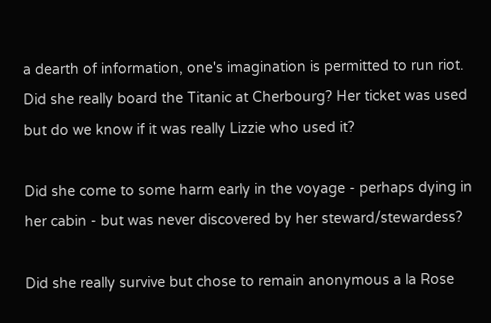a dearth of information, one's imagination is permitted to run riot. Did she really board the Titanic at Cherbourg? Her ticket was used but do we know if it was really Lizzie who used it?

Did she come to some harm early in the voyage - perhaps dying in her cabin - but was never discovered by her steward/stewardess?

Did she really survive but chose to remain anonymous a la Rose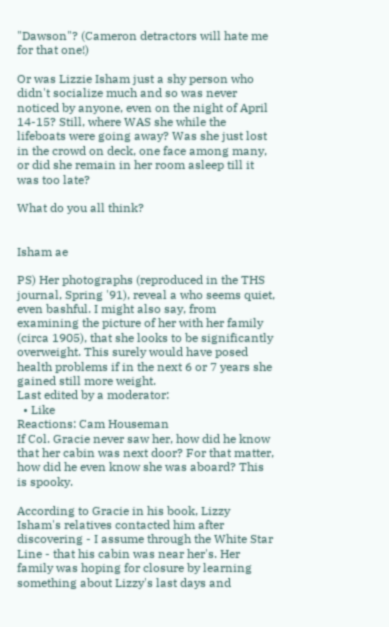"Dawson"? (Cameron detractors will hate me for that one!)

Or was Lizzie Isham just a shy person who didn't socialize much and so was never noticed by anyone, even on the night of April 14-15? Still, where WAS she while the lifeboats were going away? Was she just lost in the crowd on deck, one face among many, or did she remain in her room asleep till it was too late?

What do you all think?


Isham ae

PS) Her photographs (reproduced in the THS journal, Spring '91), reveal a who seems quiet, even bashful. I might also say, from examining the picture of her with her family (circa 1905), that she looks to be significantly overweight. This surely would have posed health problems if in the next 6 or 7 years she gained still more weight.
Last edited by a moderator:
  • Like
Reactions: Cam Houseman
If Col. Gracie never saw her, how did he know that her cabin was next door? For that matter, how did he even know she was aboard? This is spooky.

According to Gracie in his book, Lizzy Isham's relatives contacted him after discovering - I assume through the White Star Line - that his cabin was near her's. Her family was hoping for closure by learning something about Lizzy's last days and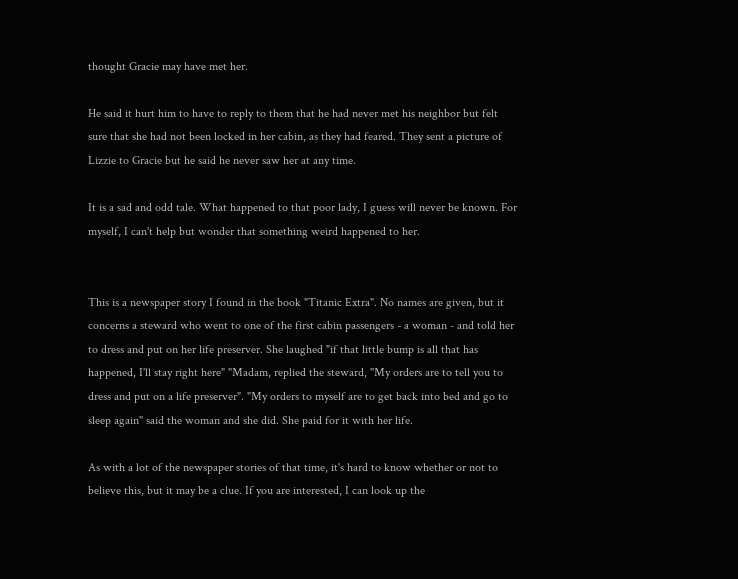thought Gracie may have met her.

He said it hurt him to have to reply to them that he had never met his neighbor but felt sure that she had not been locked in her cabin, as they had feared. They sent a picture of Lizzie to Gracie but he said he never saw her at any time.

It is a sad and odd tale. What happened to that poor lady, I guess will never be known. For myself, I can't help but wonder that something weird happened to her.


This is a newspaper story I found in the book "Titanic Extra". No names are given, but it concerns a steward who went to one of the first cabin passengers - a woman - and told her to dress and put on her life preserver. She laughed "if that little bump is all that has happened, I'll stay right here" "Madam, replied the steward, "My orders are to tell you to dress and put on a life preserver". "My orders to myself are to get back into bed and go to sleep again" said the woman and she did. She paid for it with her life.

As with a lot of the newspaper stories of that time, it's hard to know whether or not to believe this, but it may be a clue. If you are interested, I can look up the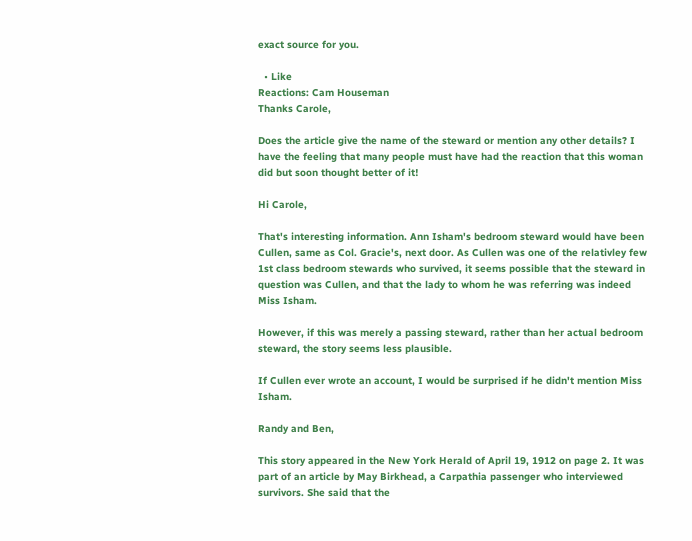exact source for you.

  • Like
Reactions: Cam Houseman
Thanks Carole,

Does the article give the name of the steward or mention any other details? I have the feeling that many people must have had the reaction that this woman did but soon thought better of it!

Hi Carole,

That's interesting information. Ann Isham's bedroom steward would have been Cullen, same as Col. Gracie's, next door. As Cullen was one of the relativley few 1st class bedroom stewards who survived, it seems possible that the steward in question was Cullen, and that the lady to whom he was referring was indeed Miss Isham.

However, if this was merely a passing steward, rather than her actual bedroom steward, the story seems less plausible.

If Cullen ever wrote an account, I would be surprised if he didn't mention Miss Isham.

Randy and Ben,

This story appeared in the New York Herald of April 19, 1912 on page 2. It was part of an article by May Birkhead, a Carpathia passenger who interviewed survivors. She said that the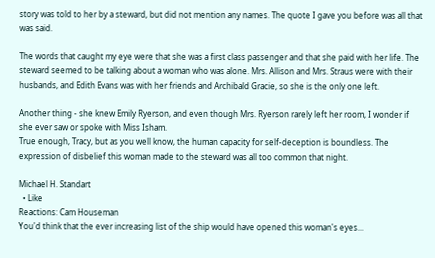story was told to her by a steward, but did not mention any names. The quote I gave you before was all that was said.

The words that caught my eye were that she was a first class passenger and that she paid with her life. The steward seemed to be talking about a woman who was alone. Mrs. Allison and Mrs. Straus were with their husbands, and Edith Evans was with her friends and Archibald Gracie, so she is the only one left.

Another thing - she knew Emily Ryerson, and even though Mrs. Ryerson rarely left her room, I wonder if she ever saw or spoke with Miss Isham.
True enough, Tracy, but as you well know, the human capacity for self-deception is boundless. The expression of disbelief this woman made to the steward was all too common that night.

Michael H. Standart
  • Like
Reactions: Cam Houseman
You'd think that the ever increasing list of the ship would have opened this woman's eyes...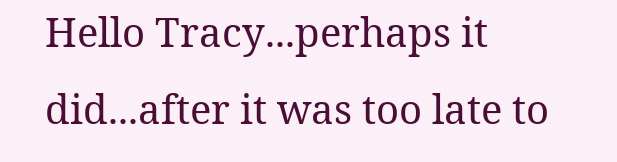Hello Tracy...perhaps it did...after it was too late to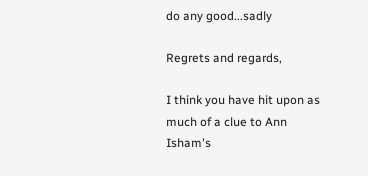do any good...sadly

Regrets and regards,

I think you have hit upon as much of a clue to Ann Isham's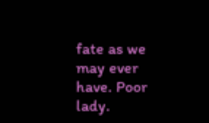fate as we may ever have. Poor lady.